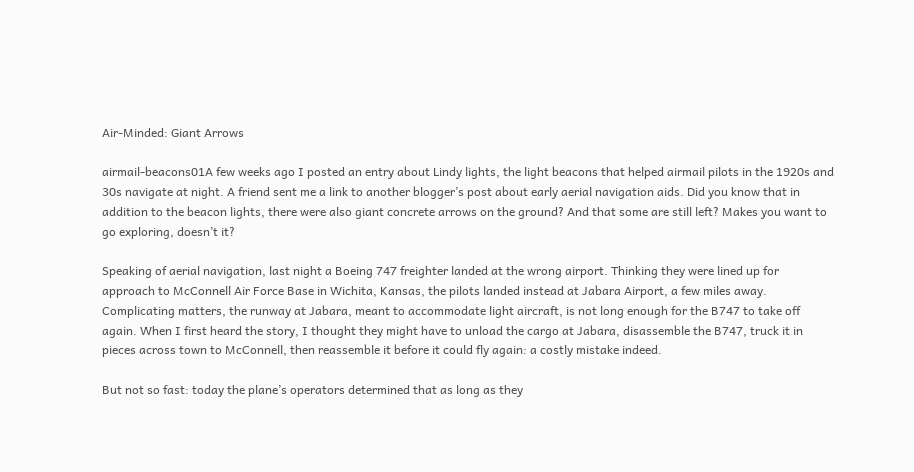Air-Minded: Giant Arrows

airmail-beacons01A few weeks ago I posted an entry about Lindy lights, the light beacons that helped airmail pilots in the 1920s and 30s navigate at night. A friend sent me a link to another blogger’s post about early aerial navigation aids. Did you know that in addition to the beacon lights, there were also giant concrete arrows on the ground? And that some are still left? Makes you want to go exploring, doesn’t it?

Speaking of aerial navigation, last night a Boeing 747 freighter landed at the wrong airport. Thinking they were lined up for approach to McConnell Air Force Base in Wichita, Kansas, the pilots landed instead at Jabara Airport, a few miles away. Complicating matters, the runway at Jabara, meant to accommodate light aircraft, is not long enough for the B747 to take off again. When I first heard the story, I thought they might have to unload the cargo at Jabara, disassemble the B747, truck it in pieces across town to McConnell, then reassemble it before it could fly again: a costly mistake indeed.

But not so fast: today the plane’s operators determined that as long as they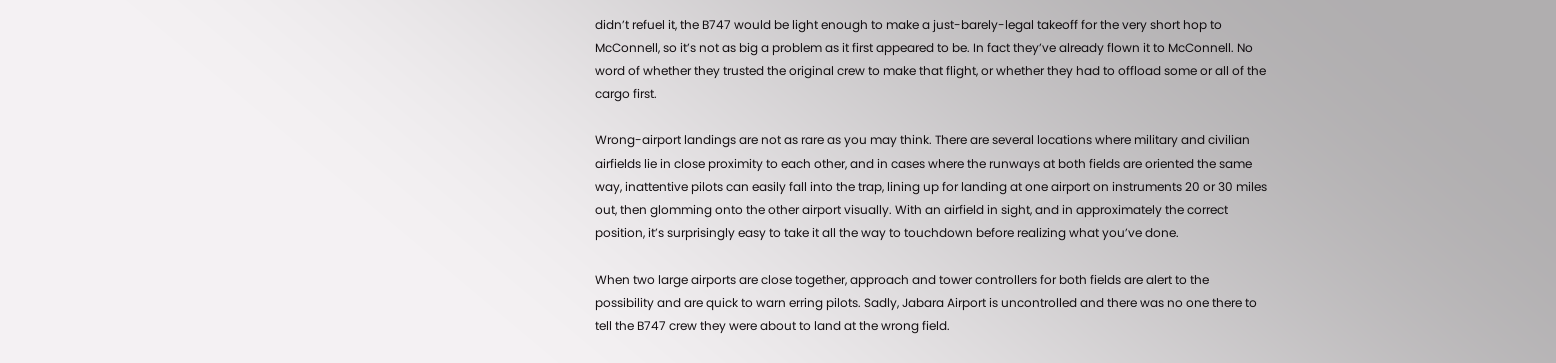didn’t refuel it, the B747 would be light enough to make a just-barely-legal takeoff for the very short hop to McConnell, so it’s not as big a problem as it first appeared to be. In fact they’ve already flown it to McConnell. No word of whether they trusted the original crew to make that flight, or whether they had to offload some or all of the cargo first.

Wrong-airport landings are not as rare as you may think. There are several locations where military and civilian airfields lie in close proximity to each other, and in cases where the runways at both fields are oriented the same way, inattentive pilots can easily fall into the trap, lining up for landing at one airport on instruments 20 or 30 miles out, then glomming onto the other airport visually. With an airfield in sight, and in approximately the correct position, it’s surprisingly easy to take it all the way to touchdown before realizing what you’ve done.

When two large airports are close together, approach and tower controllers for both fields are alert to the possibility and are quick to warn erring pilots. Sadly, Jabara Airport is uncontrolled and there was no one there to tell the B747 crew they were about to land at the wrong field.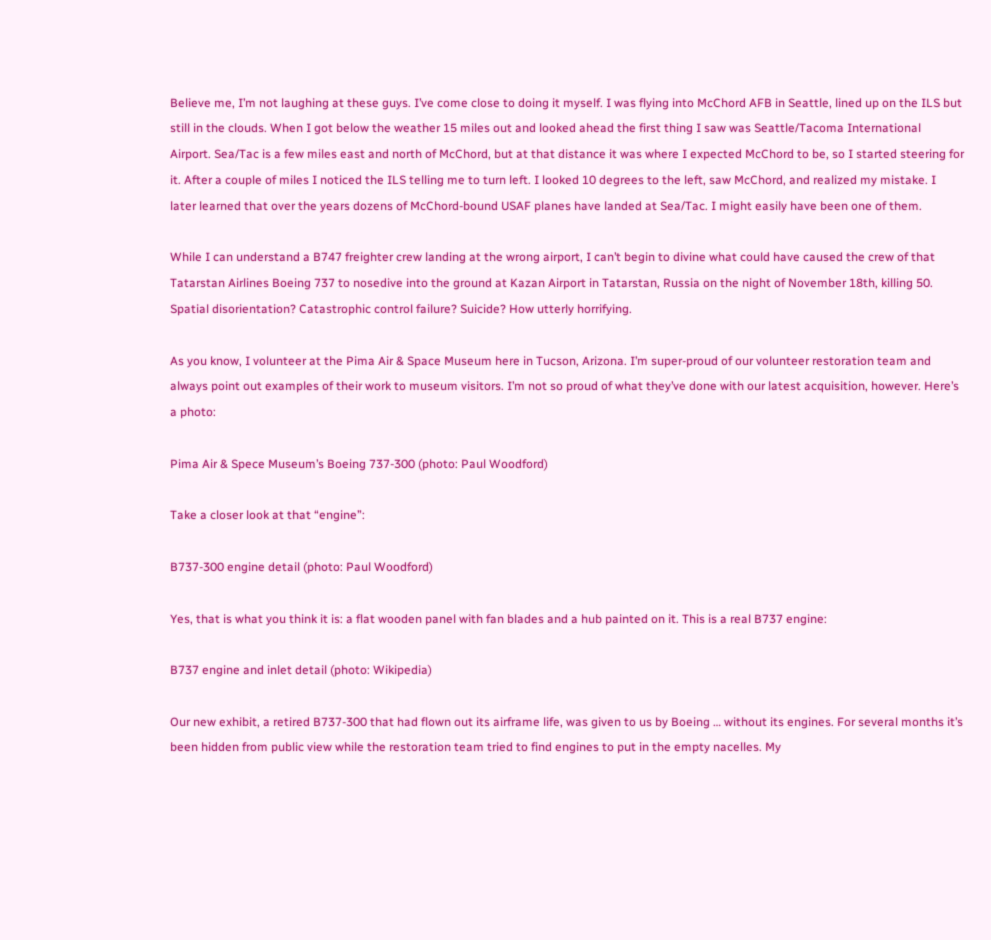Believe me, I’m not laughing at these guys. I’ve come close to doing it myself. I was flying into McChord AFB in Seattle, lined up on the ILS but still in the clouds. When I got below the weather 15 miles out and looked ahead the first thing I saw was Seattle/Tacoma International Airport. Sea/Tac is a few miles east and north of McChord, but at that distance it was where I expected McChord to be, so I started steering for it. After a couple of miles I noticed the ILS telling me to turn left. I looked 10 degrees to the left, saw McChord, and realized my mistake. I later learned that over the years dozens of McChord-bound USAF planes have landed at Sea/Tac. I might easily have been one of them.

While I can understand a B747 freighter crew landing at the wrong airport, I can’t begin to divine what could have caused the crew of that Tatarstan Airlines Boeing 737 to nosedive into the ground at Kazan Airport in Tatarstan, Russia on the night of November 18th, killing 50. Spatial disorientation? Catastrophic control failure? Suicide? How utterly horrifying.

As you know, I volunteer at the Pima Air & Space Museum here in Tucson, Arizona. I’m super-proud of our volunteer restoration team and always point out examples of their work to museum visitors. I’m not so proud of what they’ve done with our latest acquisition, however. Here’s a photo:

Pima Air & Spece Museum’s Boeing 737-300 (photo: Paul Woodford)

Take a closer look at that “engine”:

B737-300 engine detail (photo: Paul Woodford)

Yes, that is what you think it is: a flat wooden panel with fan blades and a hub painted on it. This is a real B737 engine:

B737 engine and inlet detail (photo: Wikipedia)

Our new exhibit, a retired B737-300 that had flown out its airframe life, was given to us by Boeing … without its engines. For several months it’s been hidden from public view while the restoration team tried to find engines to put in the empty nacelles. My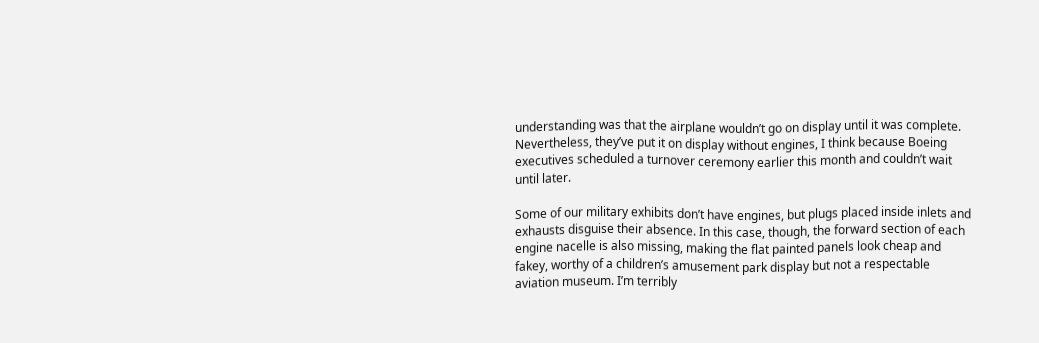understanding was that the airplane wouldn’t go on display until it was complete. Nevertheless, they’ve put it on display without engines, I think because Boeing executives scheduled a turnover ceremony earlier this month and couldn’t wait until later.

Some of our military exhibits don’t have engines, but plugs placed inside inlets and exhausts disguise their absence. In this case, though, the forward section of each engine nacelle is also missing, making the flat painted panels look cheap and fakey, worthy of a children’s amusement park display but not a respectable aviation museum. I’m terribly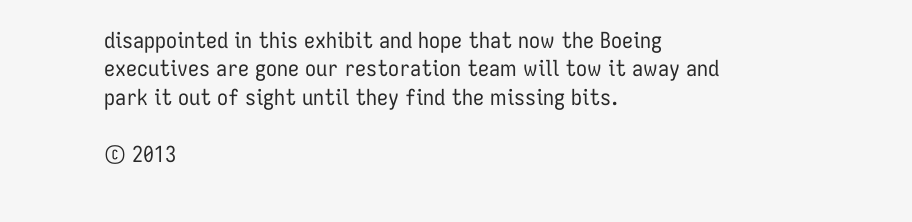disappointed in this exhibit and hope that now the Boeing executives are gone our restoration team will tow it away and park it out of sight until they find the missing bits.

© 2013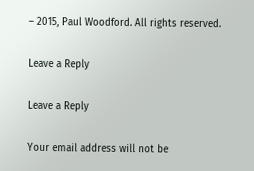– 2015, Paul Woodford. All rights reserved.

Leave a Reply

Leave a Reply

Your email address will not be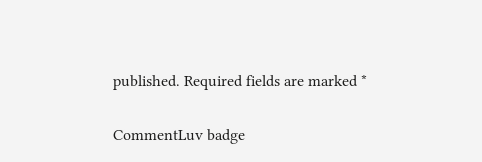published. Required fields are marked *

CommentLuv badge